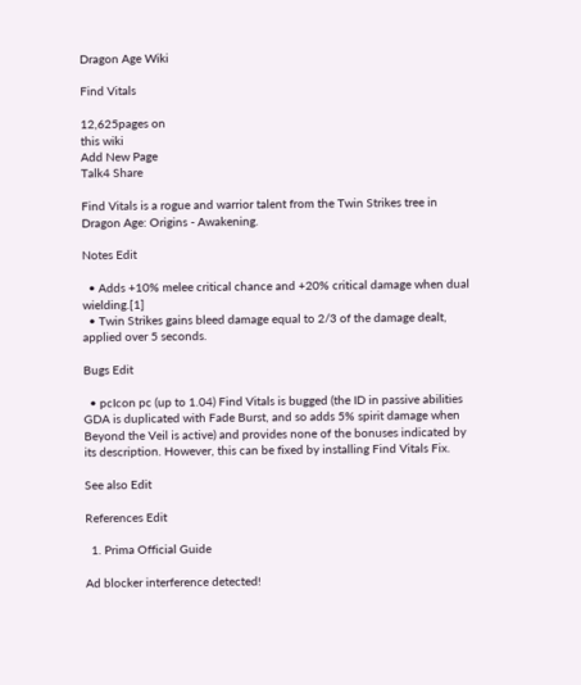Dragon Age Wiki

Find Vitals

12,625pages on
this wiki
Add New Page
Talk4 Share

Find Vitals is a rogue and warrior talent from the Twin Strikes tree in Dragon Age: Origins - Awakening.

Notes Edit

  • Adds +10% melee critical chance and +20% critical damage when dual wielding.[1]
  • Twin Strikes gains bleed damage equal to 2/3 of the damage dealt, applied over 5 seconds.

Bugs Edit

  • pcIcon pc (up to 1.04) Find Vitals is bugged (the ID in passive abilities GDA is duplicated with Fade Burst, and so adds 5% spirit damage when Beyond the Veil is active) and provides none of the bonuses indicated by its description. However, this can be fixed by installing Find Vitals Fix.

See also Edit

References Edit

  1. Prima Official Guide

Ad blocker interference detected!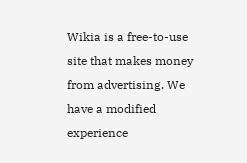Wikia is a free-to-use site that makes money from advertising. We have a modified experience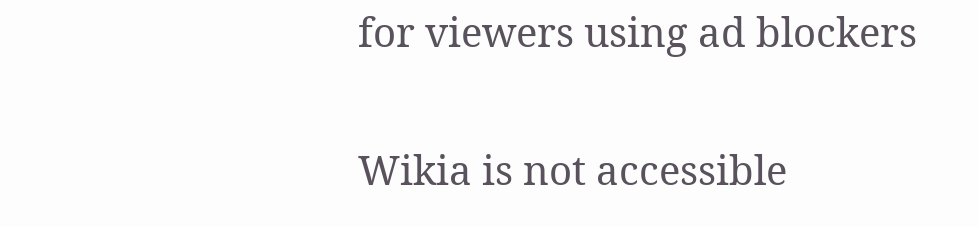for viewers using ad blockers

Wikia is not accessible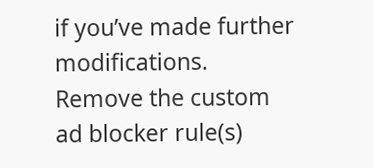if you’ve made further modifications. Remove the custom ad blocker rule(s)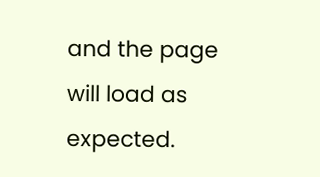and the page will load as expected.